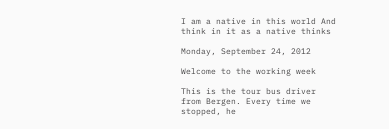I am a native in this world And think in it as a native thinks

Monday, September 24, 2012

Welcome to the working week

This is the tour bus driver from Bergen. Every time we stopped, he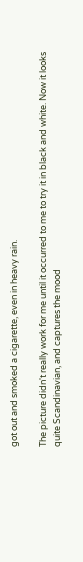got out and smoked a cigarette, even in heavy rain.

The picture didn't really work for me until it occurred to me to try it in black and white. Now it looks quite Scandinavian, and captures the mood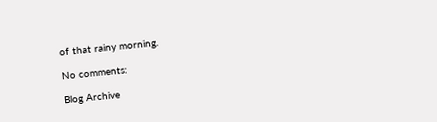of that rainy morning.

No comments:

Blog Archive